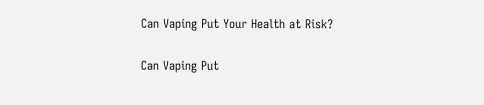Can Vaping Put Your Health at Risk?

Can Vaping Put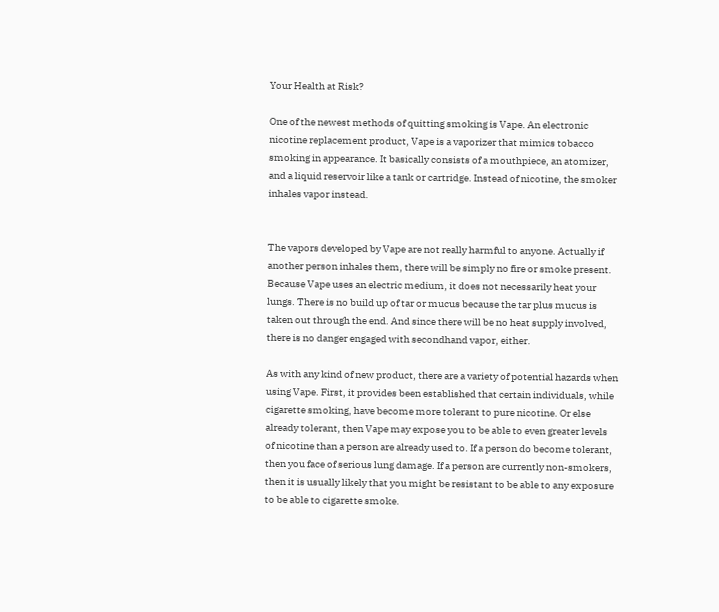Your Health at Risk?

One of the newest methods of quitting smoking is Vape. An electronic nicotine replacement product, Vape is a vaporizer that mimics tobacco smoking in appearance. It basically consists of a mouthpiece, an atomizer, and a liquid reservoir like a tank or cartridge. Instead of nicotine, the smoker inhales vapor instead.


The vapors developed by Vape are not really harmful to anyone. Actually if another person inhales them, there will be simply no fire or smoke present. Because Vape uses an electric medium, it does not necessarily heat your lungs. There is no build up of tar or mucus because the tar plus mucus is taken out through the end. And since there will be no heat supply involved, there is no danger engaged with secondhand vapor, either.

As with any kind of new product, there are a variety of potential hazards when using Vape. First, it provides been established that certain individuals, while cigarette smoking, have become more tolerant to pure nicotine. Or else already tolerant, then Vape may expose you to be able to even greater levels of nicotine than a person are already used to. If a person do become tolerant, then you face of serious lung damage. If a person are currently non-smokers, then it is usually likely that you might be resistant to be able to any exposure to be able to cigarette smoke.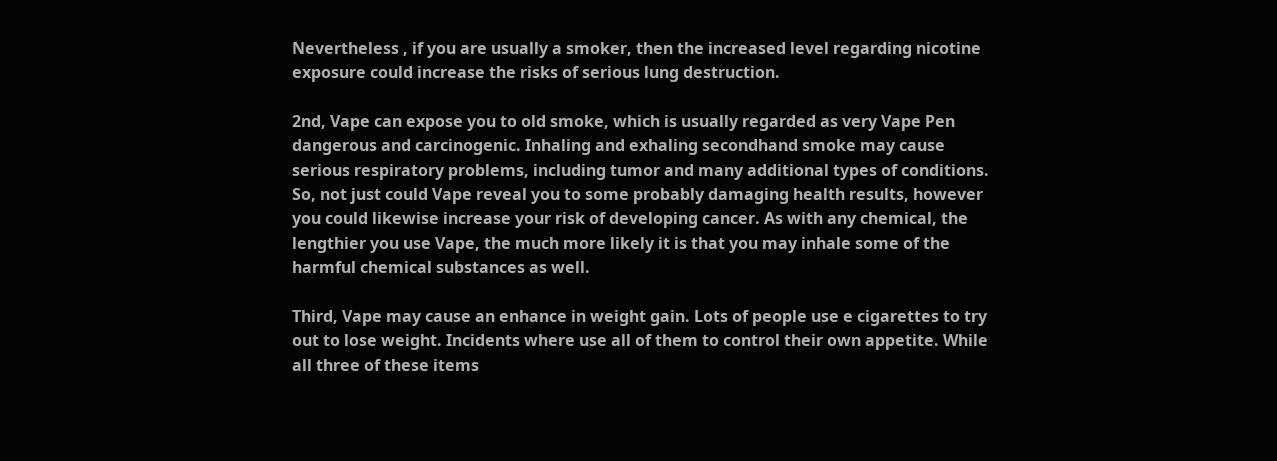Nevertheless , if you are usually a smoker, then the increased level regarding nicotine exposure could increase the risks of serious lung destruction.

2nd, Vape can expose you to old smoke, which is usually regarded as very Vape Pen dangerous and carcinogenic. Inhaling and exhaling secondhand smoke may cause serious respiratory problems, including tumor and many additional types of conditions. So, not just could Vape reveal you to some probably damaging health results, however you could likewise increase your risk of developing cancer. As with any chemical, the lengthier you use Vape, the much more likely it is that you may inhale some of the harmful chemical substances as well.

Third, Vape may cause an enhance in weight gain. Lots of people use e cigarettes to try out to lose weight. Incidents where use all of them to control their own appetite. While all three of these items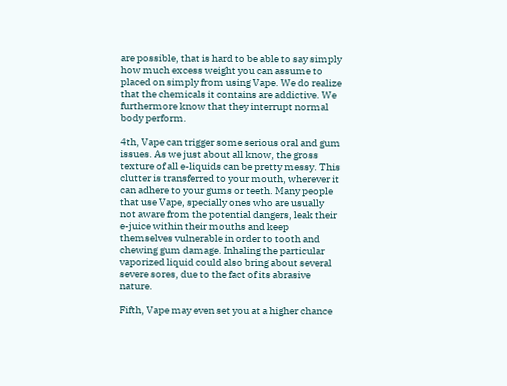are possible, that is hard to be able to say simply how much excess weight you can assume to placed on simply from using Vape. We do realize that the chemicals it contains are addictive. We furthermore know that they interrupt normal body perform.

4th, Vape can trigger some serious oral and gum issues. As we just about all know, the gross texture of all e-liquids can be pretty messy. This clutter is transferred to your mouth, wherever it can adhere to your gums or teeth. Many people that use Vape, specially ones who are usually not aware from the potential dangers, leak their e-juice within their mouths and keep themselves vulnerable in order to tooth and chewing gum damage. Inhaling the particular vaporized liquid could also bring about several severe sores, due to the fact of its abrasive nature.

Fifth, Vape may even set you at a higher chance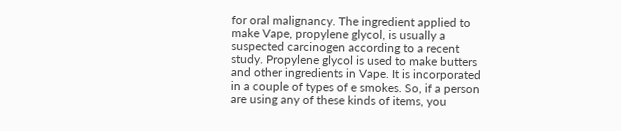for oral malignancy. The ingredient applied to make Vape, propylene glycol, is usually a suspected carcinogen according to a recent study. Propylene glycol is used to make butters and other ingredients in Vape. It is incorporated in a couple of types of e smokes. So, if a person are using any of these kinds of items, you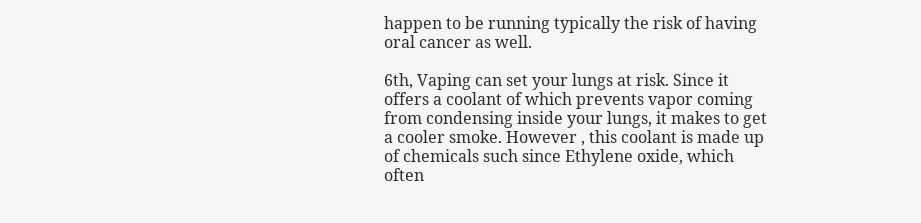happen to be running typically the risk of having oral cancer as well.

6th, Vaping can set your lungs at risk. Since it offers a coolant of which prevents vapor coming from condensing inside your lungs, it makes to get a cooler smoke. However , this coolant is made up of chemicals such since Ethylene oxide, which often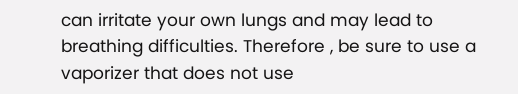can irritate your own lungs and may lead to breathing difficulties. Therefore , be sure to use a vaporizer that does not use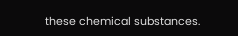these chemical substances.